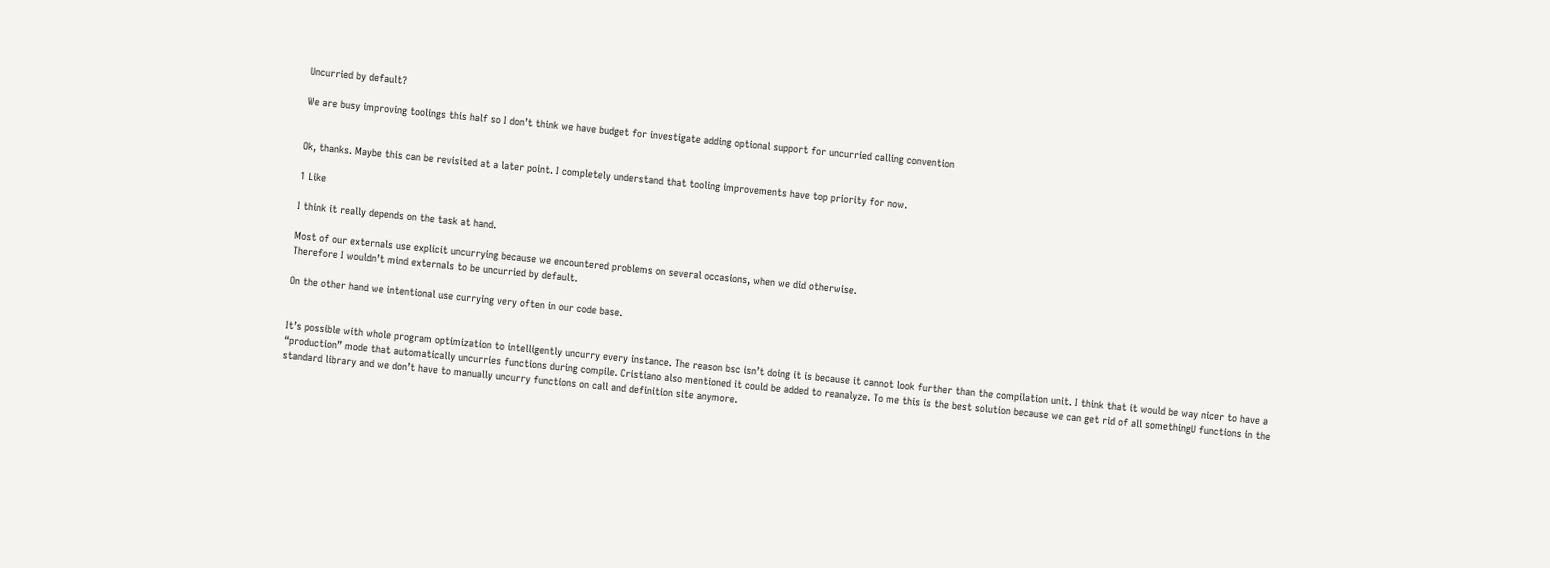Uncurried by default?

We are busy improving toolings this half so I don’t think we have budget for investigate adding optional support for uncurried calling convention


Ok, thanks. Maybe this can be revisited at a later point. I completely understand that tooling improvements have top priority for now.

1 Like

I think it really depends on the task at hand.

Most of our externals use explicit uncurrying because we encountered problems on several occasions, when we did otherwise.
Therefore I wouldn’t mind externals to be uncurried by default.

On the other hand we intentional use currying very often in our code base.


It’s possible with whole program optimization to intelligently uncurry every instance. The reason bsc isn’t doing it is because it cannot look further than the compilation unit. I think that it would be way nicer to have a “production” mode that automatically uncurries functions during compile. Cristiano also mentioned it could be added to reanalyze. To me this is the best solution because we can get rid of all somethingU functions in the standard library and we don’t have to manually uncurry functions on call and definition site anymore.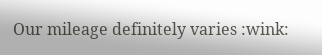Our mileage definitely varies :wink: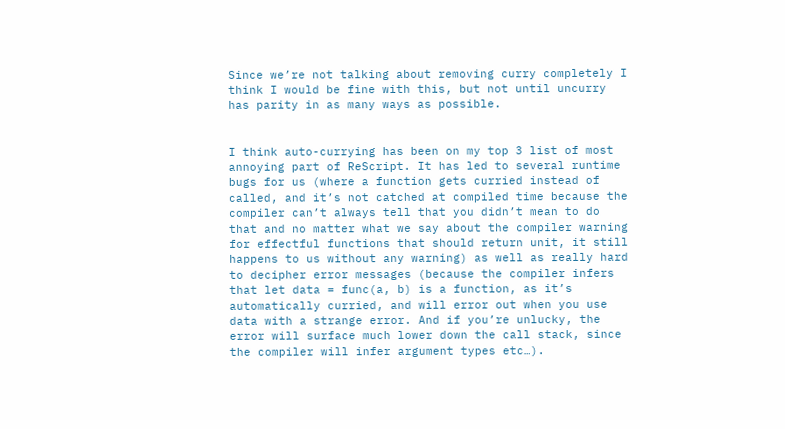Since we’re not talking about removing curry completely I think I would be fine with this, but not until uncurry has parity in as many ways as possible.


I think auto-currying has been on my top 3 list of most annoying part of ReScript. It has led to several runtime bugs for us (where a function gets curried instead of called, and it’s not catched at compiled time because the compiler can’t always tell that you didn’t mean to do that and no matter what we say about the compiler warning for effectful functions that should return unit, it still happens to us without any warning) as well as really hard to decipher error messages (because the compiler infers that let data = func(a, b) is a function, as it’s automatically curried, and will error out when you use data with a strange error. And if you’re unlucky, the error will surface much lower down the call stack, since the compiler will infer argument types etc…).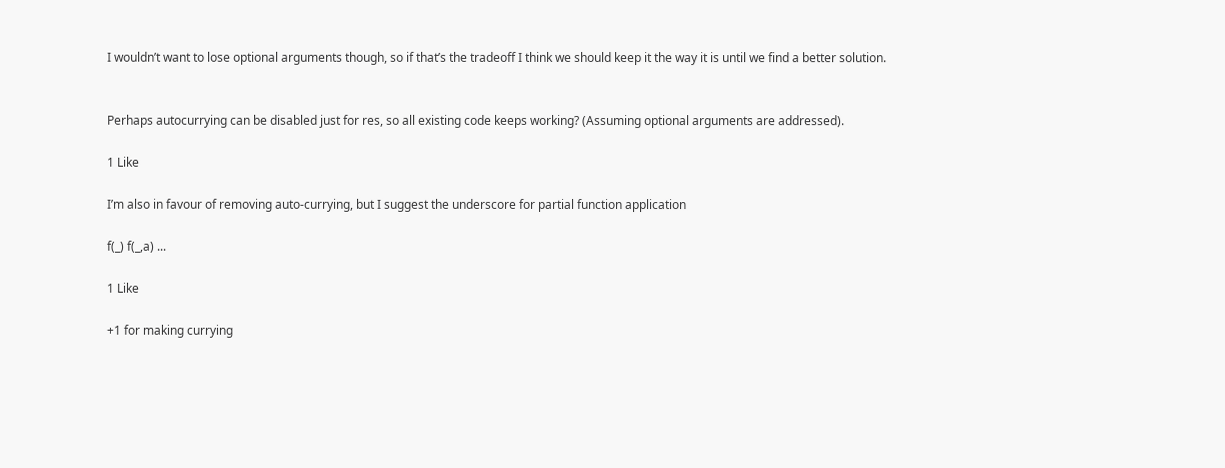I wouldn’t want to lose optional arguments though, so if that’s the tradeoff I think we should keep it the way it is until we find a better solution.


Perhaps autocurrying can be disabled just for res, so all existing code keeps working? (Assuming optional arguments are addressed).

1 Like

I’m also in favour of removing auto-currying, but I suggest the underscore for partial function application

f(_) f(_,a) ...

1 Like

+1 for making currying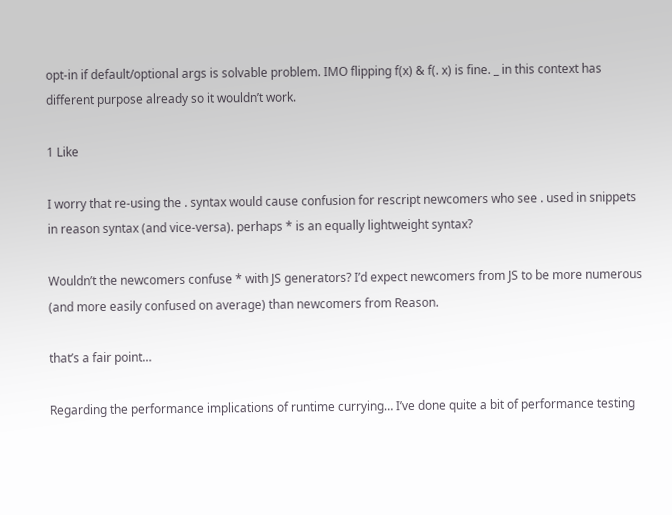opt-in if default/optional args is solvable problem. IMO flipping f(x) & f(. x) is fine. _ in this context has different purpose already so it wouldn’t work.

1 Like

I worry that re-using the . syntax would cause confusion for rescript newcomers who see . used in snippets in reason syntax (and vice-versa). perhaps * is an equally lightweight syntax?

Wouldn’t the newcomers confuse * with JS generators? I’d expect newcomers from JS to be more numerous (and more easily confused on average) than newcomers from Reason.

that’s a fair point…

Regarding the performance implications of runtime currying… I’ve done quite a bit of performance testing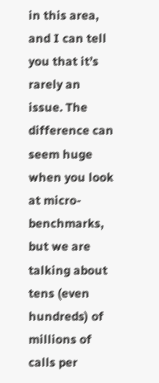in this area, and I can tell you that it’s rarely an issue. The difference can seem huge when you look at micro-benchmarks, but we are talking about tens (even hundreds) of millions of calls per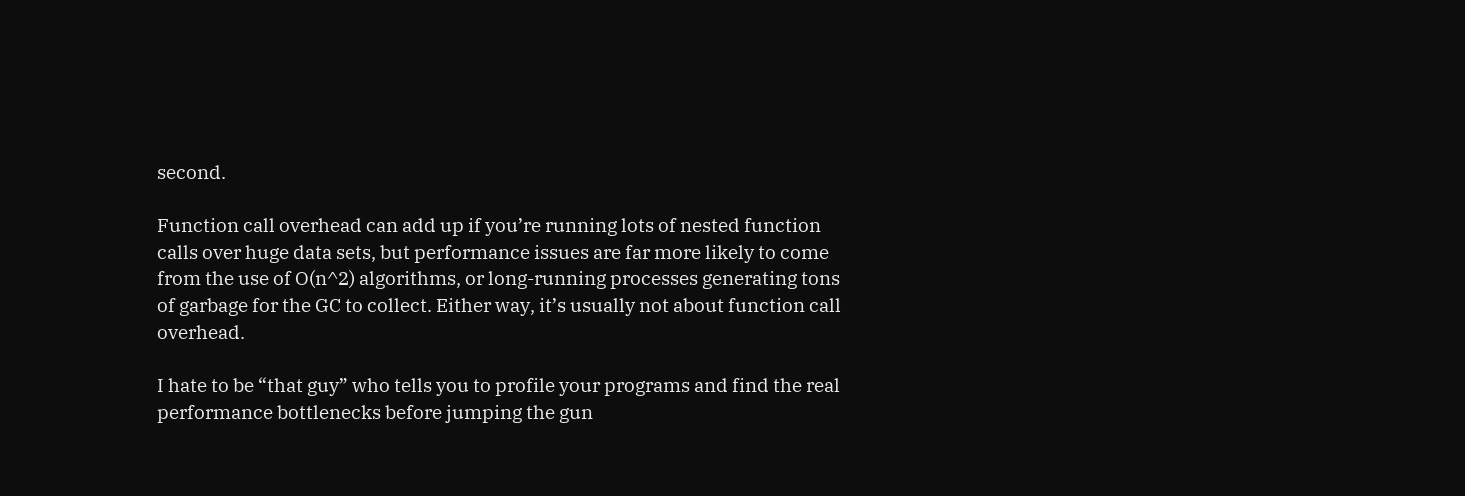second.

Function call overhead can add up if you’re running lots of nested function calls over huge data sets, but performance issues are far more likely to come from the use of O(n^2) algorithms, or long-running processes generating tons of garbage for the GC to collect. Either way, it’s usually not about function call overhead.

I hate to be “that guy” who tells you to profile your programs and find the real performance bottlenecks before jumping the gun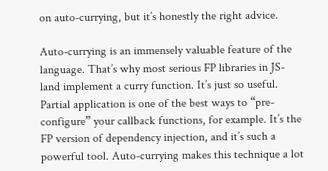on auto-currying, but it’s honestly the right advice.

Auto-currying is an immensely valuable feature of the language. That’s why most serious FP libraries in JS-land implement a curry function. It’s just so useful. Partial application is one of the best ways to “pre-configure” your callback functions, for example. It’s the FP version of dependency injection, and it’s such a powerful tool. Auto-currying makes this technique a lot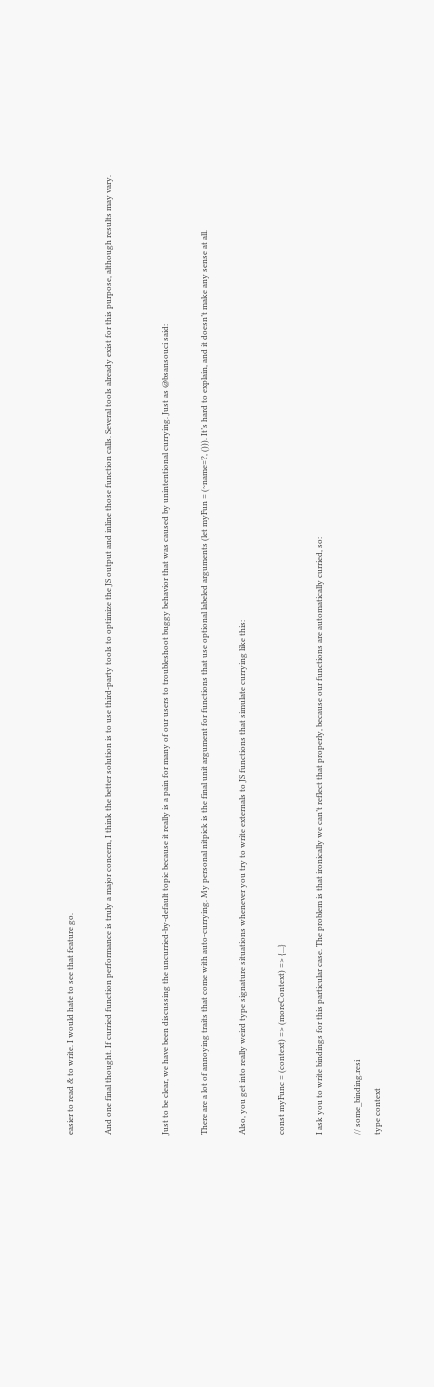easier to read & to write. I would hate to see that feature go.

And one final thought. If curried function performance is truly a major concern, I think the better solution is to use third-party tools to optimize the JS output and inline those function calls. Several tools already exist for this purpose, although results may vary.


Just to be clear, we have been discussing the uncurried-by-default topic because it really is a pain for many of our users to troubleshoot buggy behavior that was caused by unintentional currying. Just as @bsansouci said:

There are a lot of annoying traits that come with auto-currying. My personal nitpick is the final unit argument for functions that use optional labeled arguments (let myFun = (~name=?, ())). It’s hard to explain, and it doesn’t make any sense at all.

Also, you get into really weird type signature situations whenever you try to write externals to JS functions that simulate currying like this:

const myFunc = (context) => (moreContext) => {...}

I ask you to write bindings for this particular case. The problem is that ironically we can’t reflect that properly, because our functions are automatically curried, so:

// some_binding.resi
type context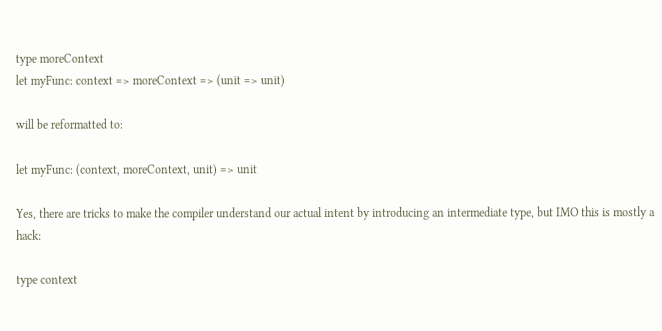type moreContext
let myFunc: context => moreContext => (unit => unit)

will be reformatted to:

let myFunc: (context, moreContext, unit) => unit

Yes, there are tricks to make the compiler understand our actual intent by introducing an intermediate type, but IMO this is mostly a hack:

type context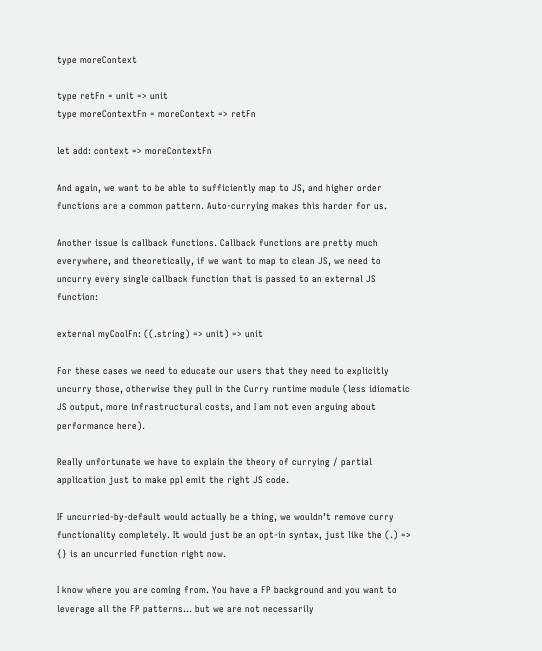type moreContext

type retFn = unit => unit
type moreContextFn = moreContext => retFn

let add: context => moreContextFn

And again, we want to be able to sufficiently map to JS, and higher order functions are a common pattern. Auto-currying makes this harder for us.

Another issue is callback functions. Callback functions are pretty much everywhere, and theoretically, if we want to map to clean JS, we need to uncurry every single callback function that is passed to an external JS function:

external myCoolFn: ((.string) => unit) => unit

For these cases we need to educate our users that they need to explicitly uncurry those, otherwise they pull in the Curry runtime module (less idiomatic JS output, more infrastructural costs, and I am not even arguing about performance here).

Really unfortunate we have to explain the theory of currying / partial application just to make ppl emit the right JS code.

IF uncurried-by-default would actually be a thing, we wouldn’t remove curry functionality completely. It would just be an opt-in syntax, just like the (.) => {} is an uncurried function right now.

I know where you are coming from. You have a FP background and you want to leverage all the FP patterns… but we are not necessarily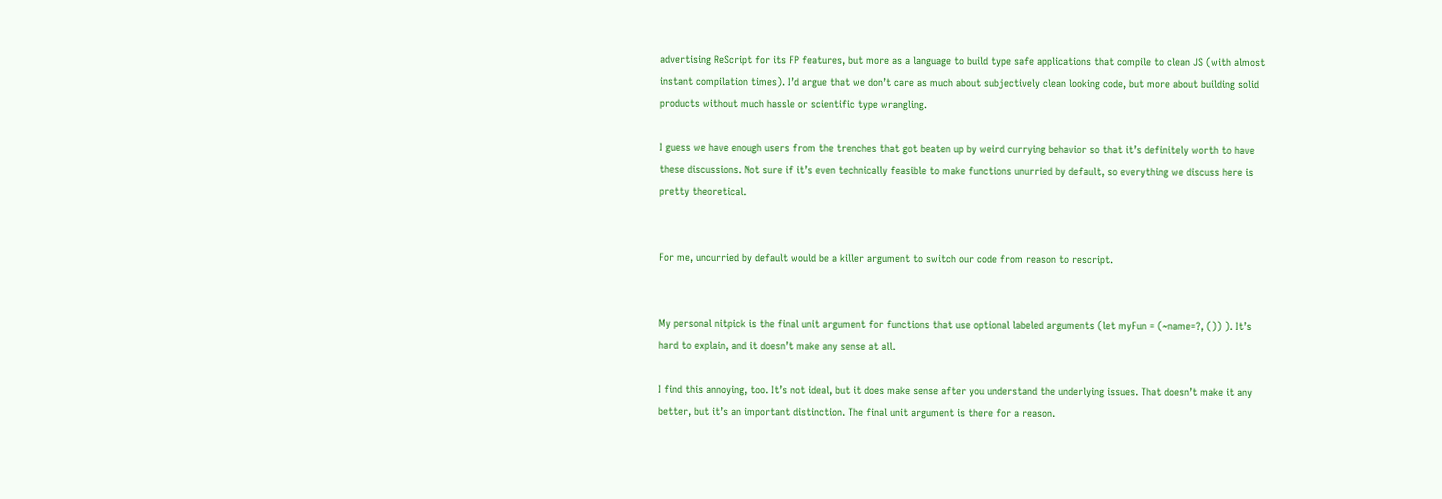advertising ReScript for its FP features, but more as a language to build type safe applications that compile to clean JS (with almost instant compilation times). I’d argue that we don’t care as much about subjectively clean looking code, but more about building solid products without much hassle or scientific type wrangling.

I guess we have enough users from the trenches that got beaten up by weird currying behavior so that it’s definitely worth to have these discussions. Not sure if it’s even technically feasible to make functions unurried by default, so everything we discuss here is pretty theoretical.


For me, uncurried by default would be a killer argument to switch our code from reason to rescript.


My personal nitpick is the final unit argument for functions that use optional labeled arguments (let myFun = (~name=?, ()) ). It’s hard to explain, and it doesn’t make any sense at all.

I find this annoying, too. It’s not ideal, but it does make sense after you understand the underlying issues. That doesn’t make it any better, but it’s an important distinction. The final unit argument is there for a reason.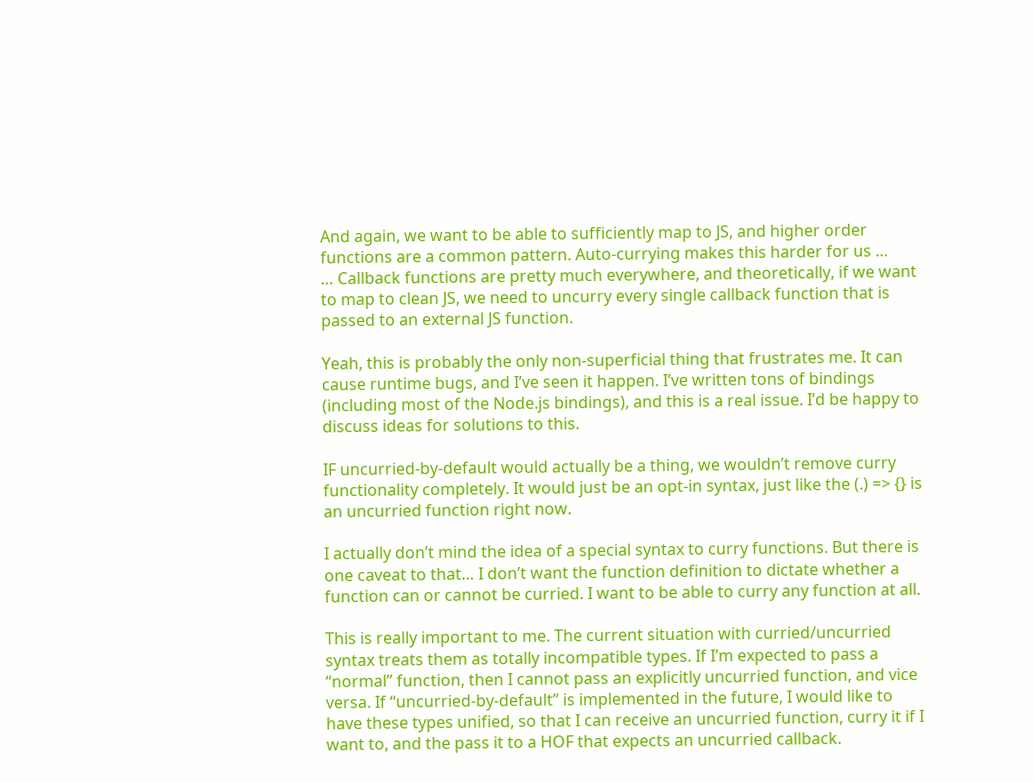And again, we want to be able to sufficiently map to JS, and higher order functions are a common pattern. Auto-currying makes this harder for us …
… Callback functions are pretty much everywhere, and theoretically, if we want to map to clean JS, we need to uncurry every single callback function that is passed to an external JS function.

Yeah, this is probably the only non-superficial thing that frustrates me. It can cause runtime bugs, and I’ve seen it happen. I’ve written tons of bindings (including most of the Node.js bindings), and this is a real issue. I’d be happy to discuss ideas for solutions to this.

IF uncurried-by-default would actually be a thing, we wouldn’t remove curry functionality completely. It would just be an opt-in syntax, just like the (.) => {} is an uncurried function right now.

I actually don’t mind the idea of a special syntax to curry functions. But there is one caveat to that… I don’t want the function definition to dictate whether a function can or cannot be curried. I want to be able to curry any function at all.

This is really important to me. The current situation with curried/uncurried syntax treats them as totally incompatible types. If I’m expected to pass a “normal” function, then I cannot pass an explicitly uncurried function, and vice versa. If “uncurried-by-default” is implemented in the future, I would like to have these types unified, so that I can receive an uncurried function, curry it if I want to, and the pass it to a HOF that expects an uncurried callback.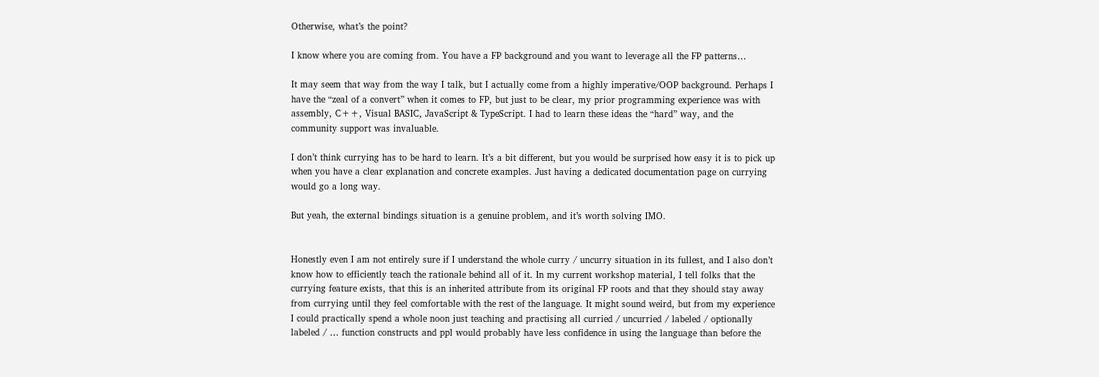Otherwise, what’s the point?

I know where you are coming from. You have a FP background and you want to leverage all the FP patterns…

It may seem that way from the way I talk, but I actually come from a highly imperative/OOP background. Perhaps I have the “zeal of a convert” when it comes to FP, but just to be clear, my prior programming experience was with assembly, C++, Visual BASIC, JavaScript & TypeScript. I had to learn these ideas the “hard” way, and the community support was invaluable.

I don’t think currying has to be hard to learn. It’s a bit different, but you would be surprised how easy it is to pick up when you have a clear explanation and concrete examples. Just having a dedicated documentation page on currying would go a long way.

But yeah, the external bindings situation is a genuine problem, and it’s worth solving IMO.


Honestly even I am not entirely sure if I understand the whole curry / uncurry situation in its fullest, and I also don’t know how to efficiently teach the rationale behind all of it. In my current workshop material, I tell folks that the currying feature exists, that this is an inherited attribute from its original FP roots and that they should stay away from currying until they feel comfortable with the rest of the language. It might sound weird, but from my experience I could practically spend a whole noon just teaching and practising all curried / uncurried / labeled / optionally labeled / … function constructs and ppl would probably have less confidence in using the language than before the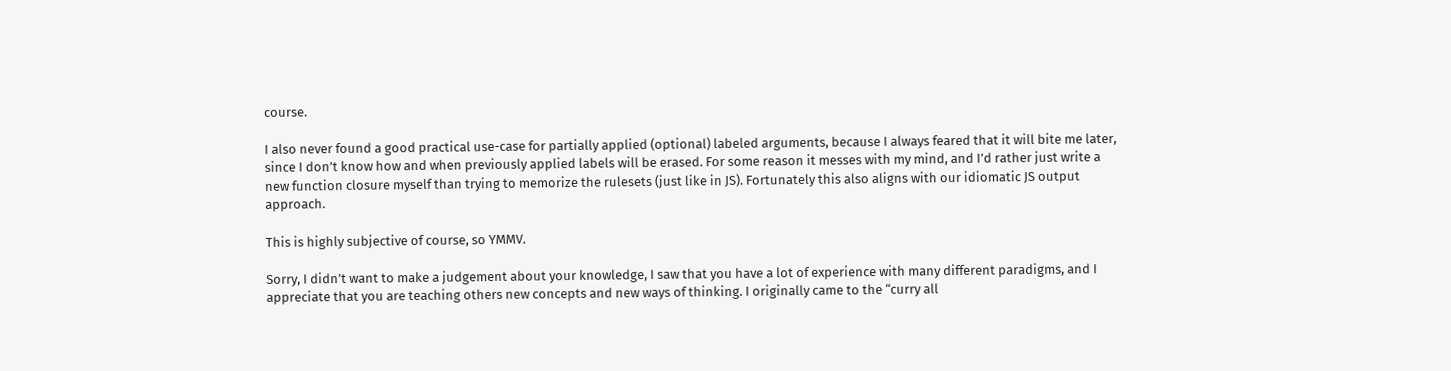course.

I also never found a good practical use-case for partially applied (optional) labeled arguments, because I always feared that it will bite me later, since I don’t know how and when previously applied labels will be erased. For some reason it messes with my mind, and I’d rather just write a new function closure myself than trying to memorize the rulesets (just like in JS). Fortunately this also aligns with our idiomatic JS output approach.

This is highly subjective of course, so YMMV.

Sorry, I didn’t want to make a judgement about your knowledge, I saw that you have a lot of experience with many different paradigms, and I appreciate that you are teaching others new concepts and new ways of thinking. I originally came to the “curry all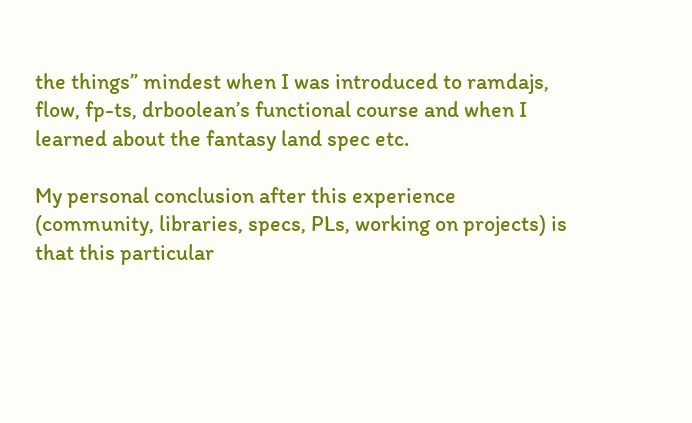the things” mindest when I was introduced to ramdajs, flow, fp-ts, drboolean’s functional course and when I learned about the fantasy land spec etc.

My personal conclusion after this experience (community, libraries, specs, PLs, working on projects) is that this particular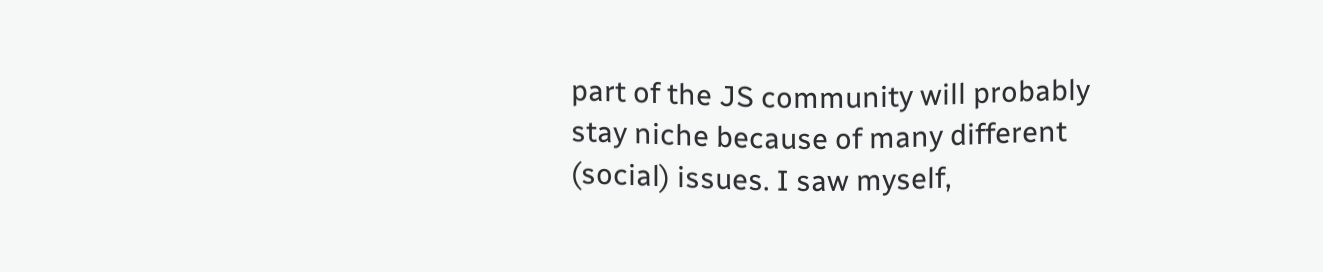part of the JS community will probably stay niche because of many different (social) issues. I saw myself,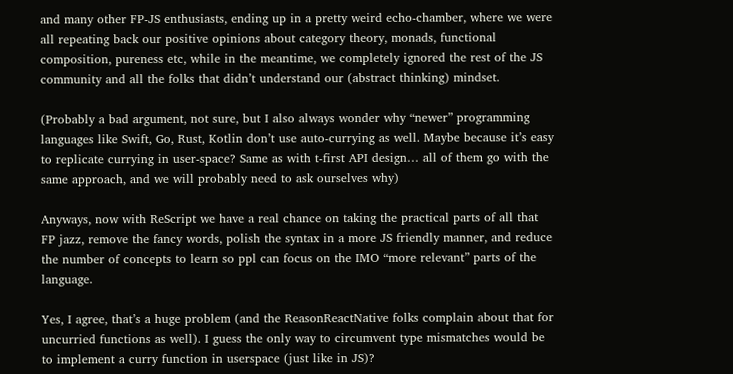and many other FP-JS enthusiasts, ending up in a pretty weird echo-chamber, where we were all repeating back our positive opinions about category theory, monads, functional composition, pureness etc, while in the meantime, we completely ignored the rest of the JS community and all the folks that didn’t understand our (abstract thinking) mindset.

(Probably a bad argument, not sure, but I also always wonder why “newer” programming languages like Swift, Go, Rust, Kotlin don’t use auto-currying as well. Maybe because it’s easy to replicate currying in user-space? Same as with t-first API design… all of them go with the same approach, and we will probably need to ask ourselves why)

Anyways, now with ReScript we have a real chance on taking the practical parts of all that FP jazz, remove the fancy words, polish the syntax in a more JS friendly manner, and reduce the number of concepts to learn so ppl can focus on the IMO “more relevant” parts of the language.

Yes, I agree, that’s a huge problem (and the ReasonReactNative folks complain about that for uncurried functions as well). I guess the only way to circumvent type mismatches would be to implement a curry function in userspace (just like in JS)?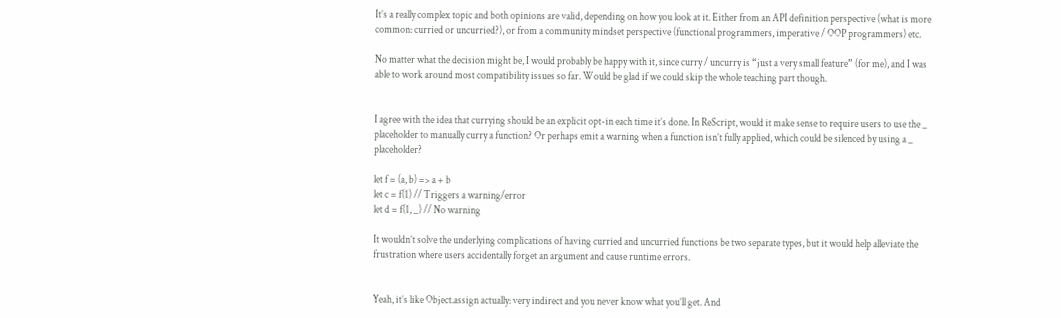It’s a really complex topic and both opinions are valid, depending on how you look at it. Either from an API definition perspective (what is more common: curried or uncurried?), or from a community mindset perspective (functional programmers, imperative / OOP programmers) etc.

No matter what the decision might be, I would probably be happy with it, since curry / uncurry is “just a very small feature” (for me), and I was able to work around most compatibility issues so far. Would be glad if we could skip the whole teaching part though.


I agree with the idea that currying should be an explicit opt-in each time it’s done. In ReScript, would it make sense to require users to use the _ placeholder to manually curry a function? Or perhaps emit a warning when a function isn’t fully applied, which could be silenced by using a _ placeholder?

let f = (a, b) => a + b
let c = f(1) // Triggers a warning/error
let d = f(1, _) // No warning

It wouldn’t solve the underlying complications of having curried and uncurried functions be two separate types, but it would help alleviate the frustration where users accidentally forget an argument and cause runtime errors.


Yeah, it’s like Object.assign actually: very indirect and you never know what you’ll get. And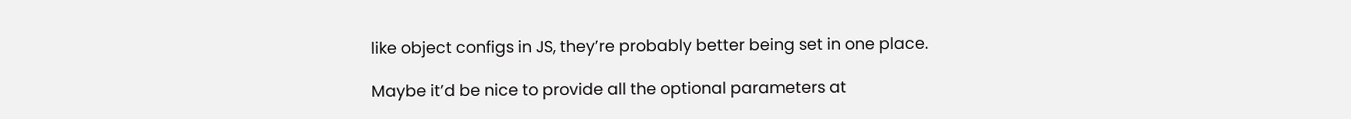like object configs in JS, they’re probably better being set in one place.

Maybe it’d be nice to provide all the optional parameters at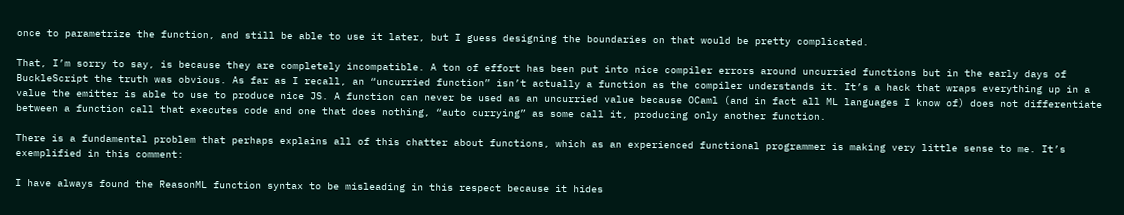once to parametrize the function, and still be able to use it later, but I guess designing the boundaries on that would be pretty complicated.

That, I’m sorry to say, is because they are completely incompatible. A ton of effort has been put into nice compiler errors around uncurried functions but in the early days of BuckleScript the truth was obvious. As far as I recall, an “uncurried function” isn’t actually a function as the compiler understands it. It’s a hack that wraps everything up in a value the emitter is able to use to produce nice JS. A function can never be used as an uncurried value because OCaml (and in fact all ML languages I know of) does not differentiate between a function call that executes code and one that does nothing, “auto currying” as some call it, producing only another function.

There is a fundamental problem that perhaps explains all of this chatter about functions, which as an experienced functional programmer is making very little sense to me. It’s exemplified in this comment:

I have always found the ReasonML function syntax to be misleading in this respect because it hides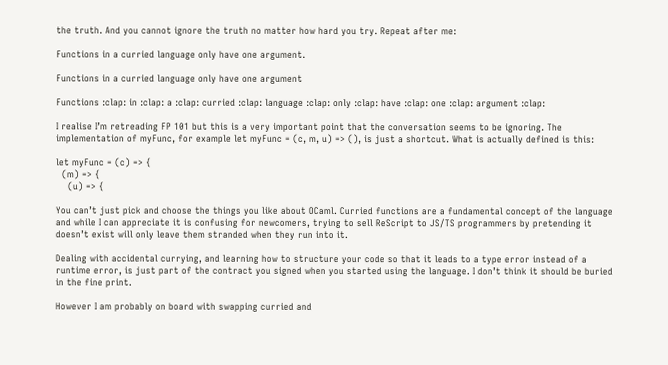the truth. And you cannot ignore the truth no matter how hard you try. Repeat after me:

Functions in a curried language only have one argument.

Functions in a curried language only have one argument

Functions :clap: in :clap: a :clap: curried :clap: language :clap: only :clap: have :clap: one :clap: argument :clap:

I realise I’m retreading FP 101 but this is a very important point that the conversation seems to be ignoring. The implementation of myFunc, for example let myFunc = (c, m, u) => (), is just a shortcut. What is actually defined is this:

let myFunc = (c) => {
  (m) => {
    (u) => {

You can’t just pick and choose the things you like about OCaml. Curried functions are a fundamental concept of the language and while I can appreciate it is confusing for newcomers, trying to sell ReScript to JS/TS programmers by pretending it doesn’t exist will only leave them stranded when they run into it.

Dealing with accidental currying, and learning how to structure your code so that it leads to a type error instead of a runtime error, is just part of the contract you signed when you started using the language. I don’t think it should be buried in the fine print.

However I am probably on board with swapping curried and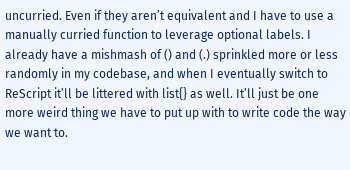uncurried. Even if they aren’t equivalent and I have to use a manually curried function to leverage optional labels. I already have a mishmash of () and (.) sprinkled more or less randomly in my codebase, and when I eventually switch to ReScript it’ll be littered with list{} as well. It’ll just be one more weird thing we have to put up with to write code the way we want to.